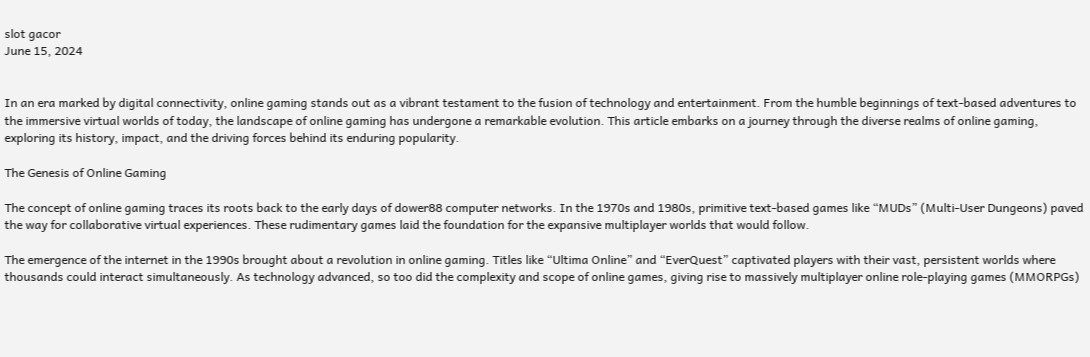slot gacor
June 15, 2024


In an era marked by digital connectivity, online gaming stands out as a vibrant testament to the fusion of technology and entertainment. From the humble beginnings of text-based adventures to the immersive virtual worlds of today, the landscape of online gaming has undergone a remarkable evolution. This article embarks on a journey through the diverse realms of online gaming, exploring its history, impact, and the driving forces behind its enduring popularity.

The Genesis of Online Gaming

The concept of online gaming traces its roots back to the early days of dower88 computer networks. In the 1970s and 1980s, primitive text-based games like “MUDs” (Multi-User Dungeons) paved the way for collaborative virtual experiences. These rudimentary games laid the foundation for the expansive multiplayer worlds that would follow.

The emergence of the internet in the 1990s brought about a revolution in online gaming. Titles like “Ultima Online” and “EverQuest” captivated players with their vast, persistent worlds where thousands could interact simultaneously. As technology advanced, so too did the complexity and scope of online games, giving rise to massively multiplayer online role-playing games (MMORPGs)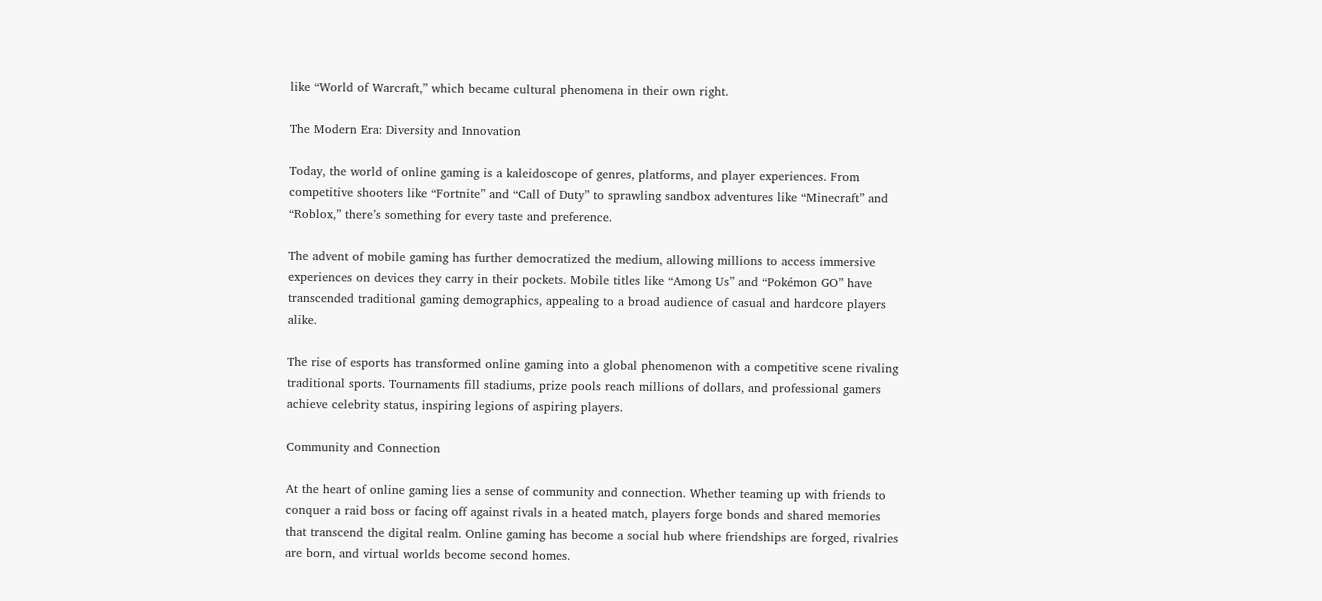like “World of Warcraft,” which became cultural phenomena in their own right.

The Modern Era: Diversity and Innovation

Today, the world of online gaming is a kaleidoscope of genres, platforms, and player experiences. From competitive shooters like “Fortnite” and “Call of Duty” to sprawling sandbox adventures like “Minecraft” and “Roblox,” there’s something for every taste and preference.

The advent of mobile gaming has further democratized the medium, allowing millions to access immersive experiences on devices they carry in their pockets. Mobile titles like “Among Us” and “Pokémon GO” have transcended traditional gaming demographics, appealing to a broad audience of casual and hardcore players alike.

The rise of esports has transformed online gaming into a global phenomenon with a competitive scene rivaling traditional sports. Tournaments fill stadiums, prize pools reach millions of dollars, and professional gamers achieve celebrity status, inspiring legions of aspiring players.

Community and Connection

At the heart of online gaming lies a sense of community and connection. Whether teaming up with friends to conquer a raid boss or facing off against rivals in a heated match, players forge bonds and shared memories that transcend the digital realm. Online gaming has become a social hub where friendships are forged, rivalries are born, and virtual worlds become second homes.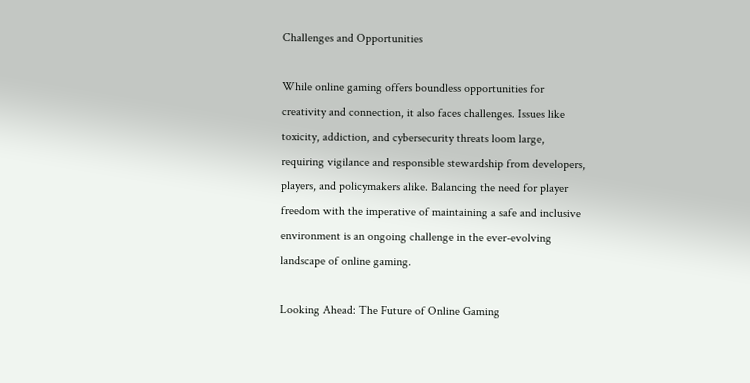Challenges and Opportunities

While online gaming offers boundless opportunities for creativity and connection, it also faces challenges. Issues like toxicity, addiction, and cybersecurity threats loom large, requiring vigilance and responsible stewardship from developers, players, and policymakers alike. Balancing the need for player freedom with the imperative of maintaining a safe and inclusive environment is an ongoing challenge in the ever-evolving landscape of online gaming.

Looking Ahead: The Future of Online Gaming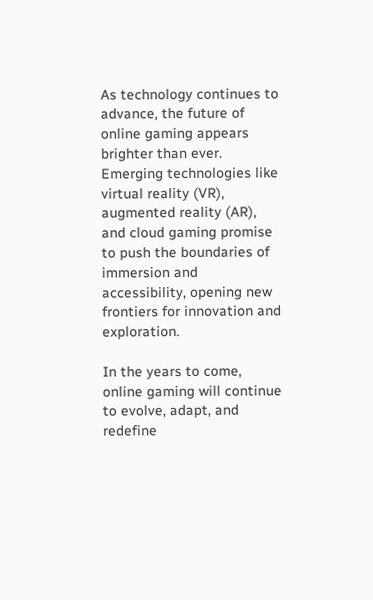As technology continues to advance, the future of online gaming appears brighter than ever. Emerging technologies like virtual reality (VR), augmented reality (AR), and cloud gaming promise to push the boundaries of immersion and accessibility, opening new frontiers for innovation and exploration.

In the years to come, online gaming will continue to evolve, adapt, and redefine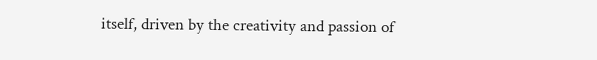itself, driven by the creativity and passion of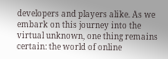developers and players alike. As we embark on this journey into the virtual unknown, one thing remains certain: the world of online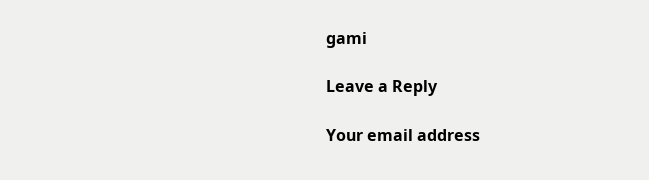gami

Leave a Reply

Your email address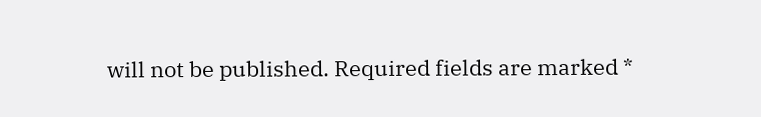will not be published. Required fields are marked *